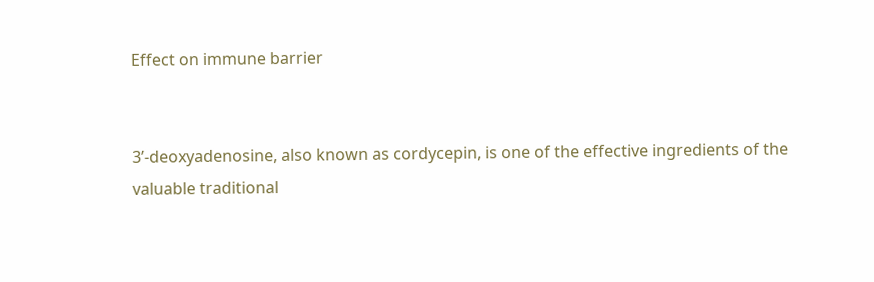Effect on immune barrier


3’-deoxyadenosine, also known as cordycepin, is one of the effective ingredients of the valuable traditional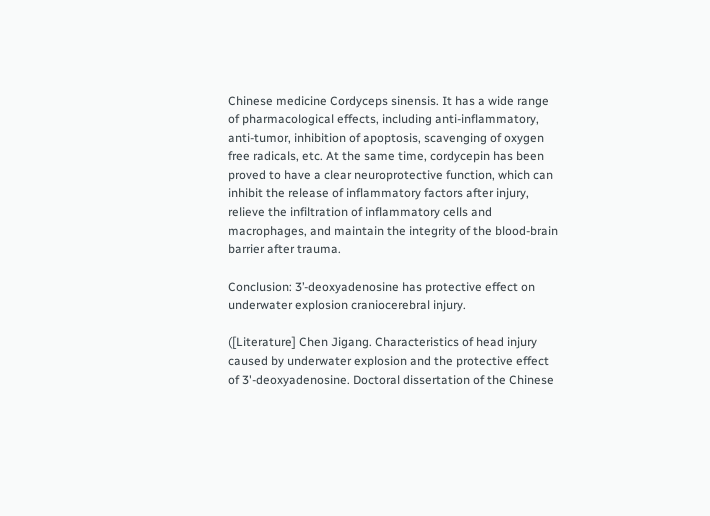Chinese medicine Cordyceps sinensis. It has a wide range of pharmacological effects, including anti-inflammatory, anti-tumor, inhibition of apoptosis, scavenging of oxygen free radicals, etc. At the same time, cordycepin has been proved to have a clear neuroprotective function, which can inhibit the release of inflammatory factors after injury, relieve the infiltration of inflammatory cells and macrophages, and maintain the integrity of the blood-brain barrier after trauma.

Conclusion: 3’-deoxyadenosine has protective effect on underwater explosion craniocerebral injury.

([Literature] Chen Jigang. Characteristics of head injury caused by underwater explosion and the protective effect of 3'-deoxyadenosine. Doctoral dissertation of the Chinese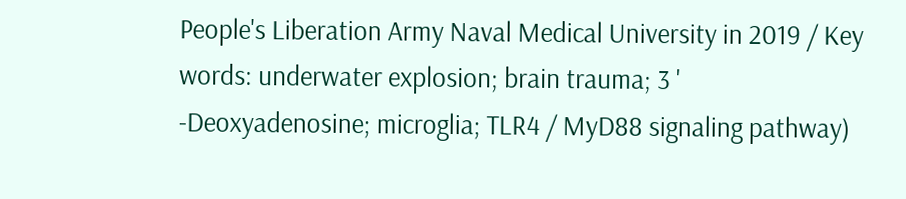People's Liberation Army Naval Medical University in 2019 / Key words: underwater explosion; brain trauma; 3 ' -Deoxyadenosine; microglia; TLR4 / MyD88 signaling pathway)